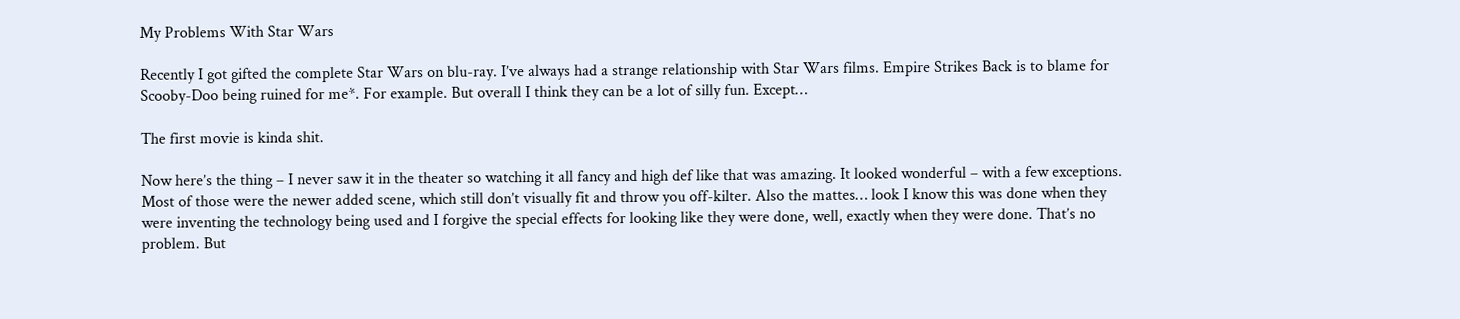My Problems With Star Wars

Recently I got gifted the complete Star Wars on blu-ray. I’ve always had a strange relationship with Star Wars films. Empire Strikes Back is to blame for Scooby-Doo being ruined for me*. For example. But overall I think they can be a lot of silly fun. Except…

The first movie is kinda shit.

Now here’s the thing – I never saw it in the theater so watching it all fancy and high def like that was amazing. It looked wonderful – with a few exceptions. Most of those were the newer added scene, which still don’t visually fit and throw you off-kilter. Also the mattes… look I know this was done when they were inventing the technology being used and I forgive the special effects for looking like they were done, well, exactly when they were done. That’s no problem. But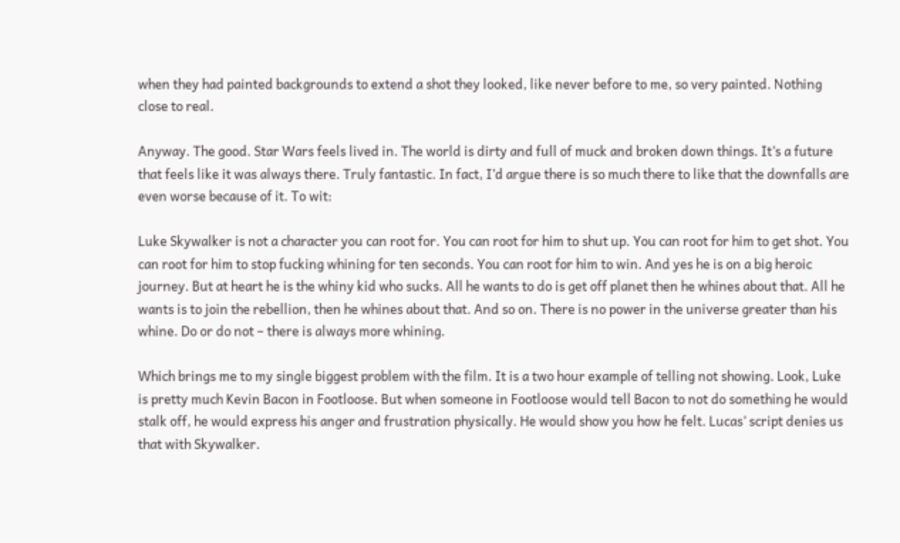when they had painted backgrounds to extend a shot they looked, like never before to me, so very painted. Nothing close to real.

Anyway. The good. Star Wars feels lived in. The world is dirty and full of muck and broken down things. It’s a future that feels like it was always there. Truly fantastic. In fact, I’d argue there is so much there to like that the downfalls are even worse because of it. To wit:

Luke Skywalker is not a character you can root for. You can root for him to shut up. You can root for him to get shot. You can root for him to stop fucking whining for ten seconds. You can root for him to win. And yes he is on a big heroic journey. But at heart he is the whiny kid who sucks. All he wants to do is get off planet then he whines about that. All he wants is to join the rebellion, then he whines about that. And so on. There is no power in the universe greater than his whine. Do or do not – there is always more whining.

Which brings me to my single biggest problem with the film. It is a two hour example of telling not showing. Look, Luke is pretty much Kevin Bacon in Footloose. But when someone in Footloose would tell Bacon to not do something he would stalk off, he would express his anger and frustration physically. He would show you how he felt. Lucas’ script denies us that with Skywalker.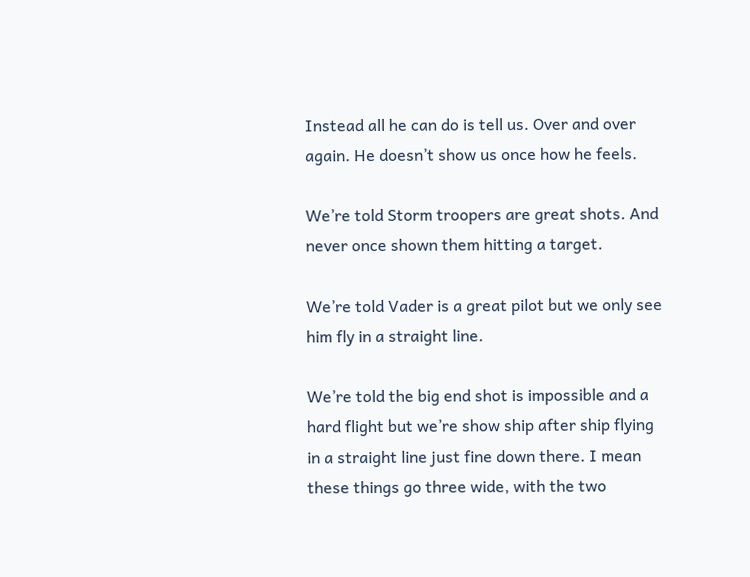Instead all he can do is tell us. Over and over again. He doesn’t show us once how he feels.

We’re told Storm troopers are great shots. And never once shown them hitting a target.

We’re told Vader is a great pilot but we only see him fly in a straight line.

We’re told the big end shot is impossible and a hard flight but we’re show ship after ship flying in a straight line just fine down there. I mean these things go three wide, with the two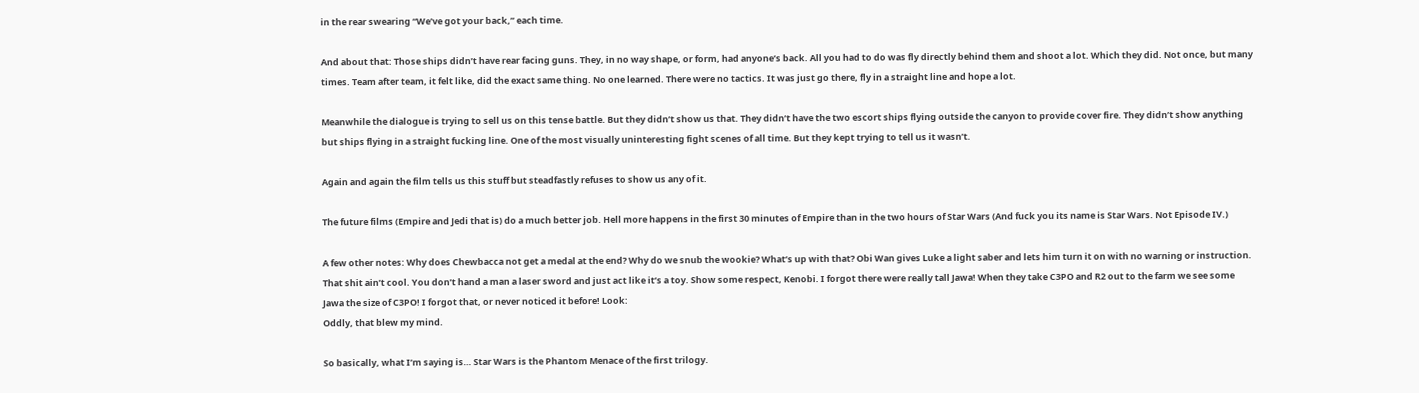in the rear swearing “We’ve got your back,” each time.

And about that: Those ships didn’t have rear facing guns. They, in no way shape, or form, had anyone’s back. All you had to do was fly directly behind them and shoot a lot. Which they did. Not once, but many times. Team after team, it felt like, did the exact same thing. No one learned. There were no tactics. It was just go there, fly in a straight line and hope a lot.

Meanwhile the dialogue is trying to sell us on this tense battle. But they didn’t show us that. They didn’t have the two escort ships flying outside the canyon to provide cover fire. They didn’t show anything but ships flying in a straight fucking line. One of the most visually uninteresting fight scenes of all time. But they kept trying to tell us it wasn’t.

Again and again the film tells us this stuff but steadfastly refuses to show us any of it.

The future films (Empire and Jedi that is) do a much better job. Hell more happens in the first 30 minutes of Empire than in the two hours of Star Wars (And fuck you its name is Star Wars. Not Episode IV.)

A few other notes: Why does Chewbacca not get a medal at the end? Why do we snub the wookie? What’s up with that? Obi Wan gives Luke a light saber and lets him turn it on with no warning or instruction. That shit ain’t cool. You don’t hand a man a laser sword and just act like it’s a toy. Show some respect, Kenobi. I forgot there were really tall Jawa! When they take C3PO and R2 out to the farm we see some Jawa the size of C3PO! I forgot that, or never noticed it before! Look:
Oddly, that blew my mind.

So basically, what I’m saying is… Star Wars is the Phantom Menace of the first trilogy.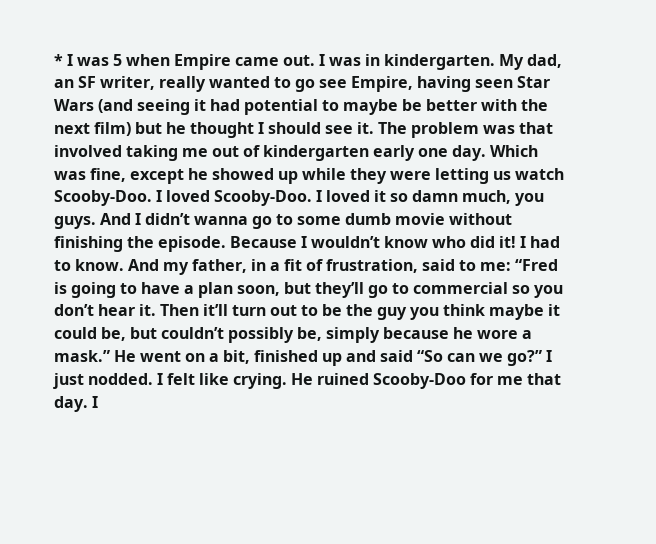* I was 5 when Empire came out. I was in kindergarten. My dad, an SF writer, really wanted to go see Empire, having seen Star Wars (and seeing it had potential to maybe be better with the next film) but he thought I should see it. The problem was that involved taking me out of kindergarten early one day. Which was fine, except he showed up while they were letting us watch Scooby-Doo. I loved Scooby-Doo. I loved it so damn much, you guys. And I didn’t wanna go to some dumb movie without finishing the episode. Because I wouldn’t know who did it! I had to know. And my father, in a fit of frustration, said to me: “Fred is going to have a plan soon, but they’ll go to commercial so you don’t hear it. Then it’ll turn out to be the guy you think maybe it could be, but couldn’t possibly be, simply because he wore a mask.” He went on a bit, finished up and said “So can we go?” I just nodded. I felt like crying. He ruined Scooby-Doo for me that day. I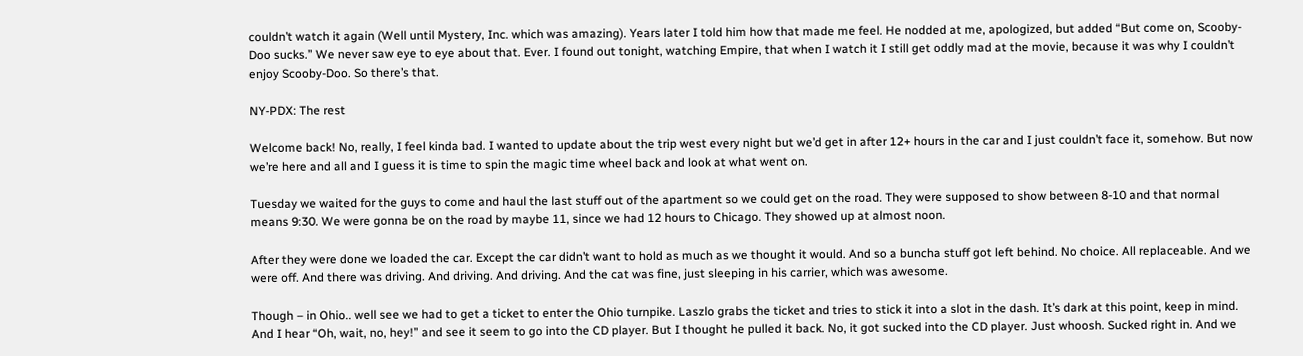couldn’t watch it again (Well until Mystery, Inc. which was amazing). Years later I told him how that made me feel. He nodded at me, apologized, but added “But come on, Scooby-Doo sucks.” We never saw eye to eye about that. Ever. I found out tonight, watching Empire, that when I watch it I still get oddly mad at the movie, because it was why I couldn’t enjoy Scooby-Doo. So there’s that.

NY-PDX: The rest

Welcome back! No, really, I feel kinda bad. I wanted to update about the trip west every night but we’d get in after 12+ hours in the car and I just couldn’t face it, somehow. But now we’re here and all and I guess it is time to spin the magic time wheel back and look at what went on.

Tuesday we waited for the guys to come and haul the last stuff out of the apartment so we could get on the road. They were supposed to show between 8-10 and that normal means 9:30. We were gonna be on the road by maybe 11, since we had 12 hours to Chicago. They showed up at almost noon.

After they were done we loaded the car. Except the car didn’t want to hold as much as we thought it would. And so a buncha stuff got left behind. No choice. All replaceable. And we were off. And there was driving. And driving. And driving. And the cat was fine, just sleeping in his carrier, which was awesome.

Though – in Ohio.. well see we had to get a ticket to enter the Ohio turnpike. Laszlo grabs the ticket and tries to stick it into a slot in the dash. It’s dark at this point, keep in mind. And I hear “Oh, wait, no, hey!” and see it seem to go into the CD player. But I thought he pulled it back. No, it got sucked into the CD player. Just whoosh. Sucked right in. And we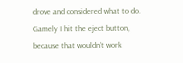drove and considered what to do. Gamely I hit the eject button, because that wouldn’t work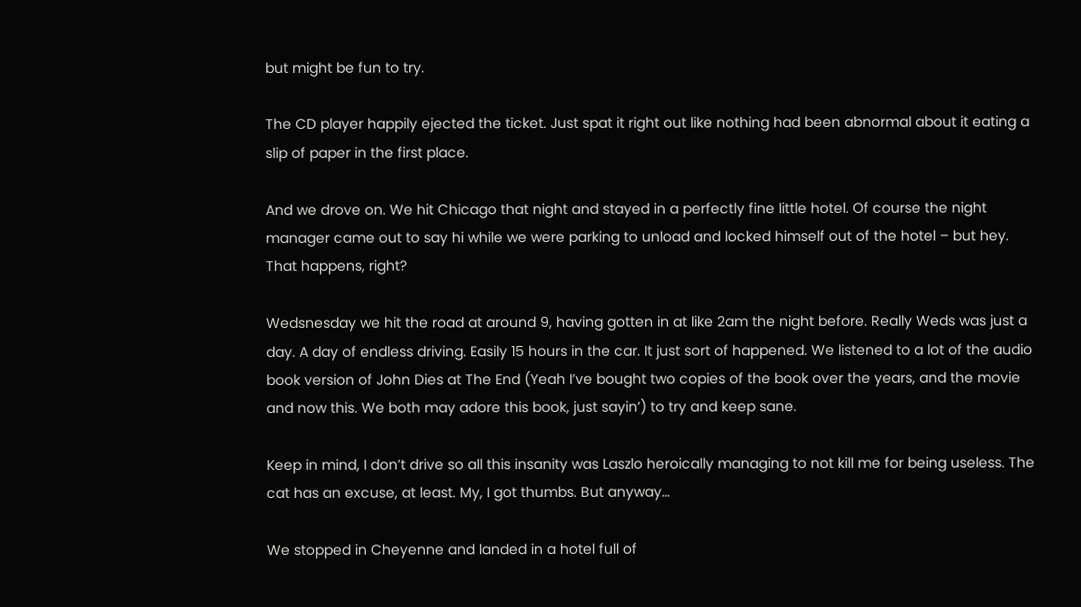but might be fun to try.

The CD player happily ejected the ticket. Just spat it right out like nothing had been abnormal about it eating a slip of paper in the first place.

And we drove on. We hit Chicago that night and stayed in a perfectly fine little hotel. Of course the night manager came out to say hi while we were parking to unload and locked himself out of the hotel – but hey. That happens, right?

Wedsnesday we hit the road at around 9, having gotten in at like 2am the night before. Really Weds was just a day. A day of endless driving. Easily 15 hours in the car. It just sort of happened. We listened to a lot of the audio book version of John Dies at The End (Yeah I’ve bought two copies of the book over the years, and the movie and now this. We both may adore this book, just sayin’) to try and keep sane.

Keep in mind, I don’t drive so all this insanity was Laszlo heroically managing to not kill me for being useless. The cat has an excuse, at least. My, I got thumbs. But anyway…

We stopped in Cheyenne and landed in a hotel full of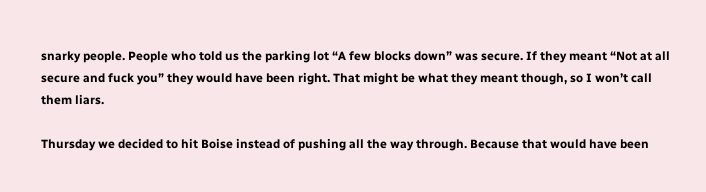snarky people. People who told us the parking lot “A few blocks down” was secure. If they meant “Not at all secure and fuck you” they would have been right. That might be what they meant though, so I won’t call them liars.

Thursday we decided to hit Boise instead of pushing all the way through. Because that would have been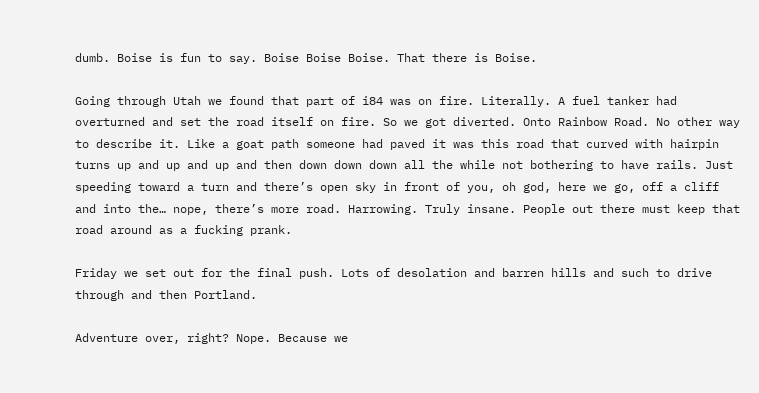dumb. Boise is fun to say. Boise Boise Boise. That there is Boise.

Going through Utah we found that part of i84 was on fire. Literally. A fuel tanker had overturned and set the road itself on fire. So we got diverted. Onto Rainbow Road. No other way to describe it. Like a goat path someone had paved it was this road that curved with hairpin turns up and up and up and then down down down all the while not bothering to have rails. Just speeding toward a turn and there’s open sky in front of you, oh god, here we go, off a cliff and into the… nope, there’s more road. Harrowing. Truly insane. People out there must keep that road around as a fucking prank.

Friday we set out for the final push. Lots of desolation and barren hills and such to drive through and then Portland.

Adventure over, right? Nope. Because we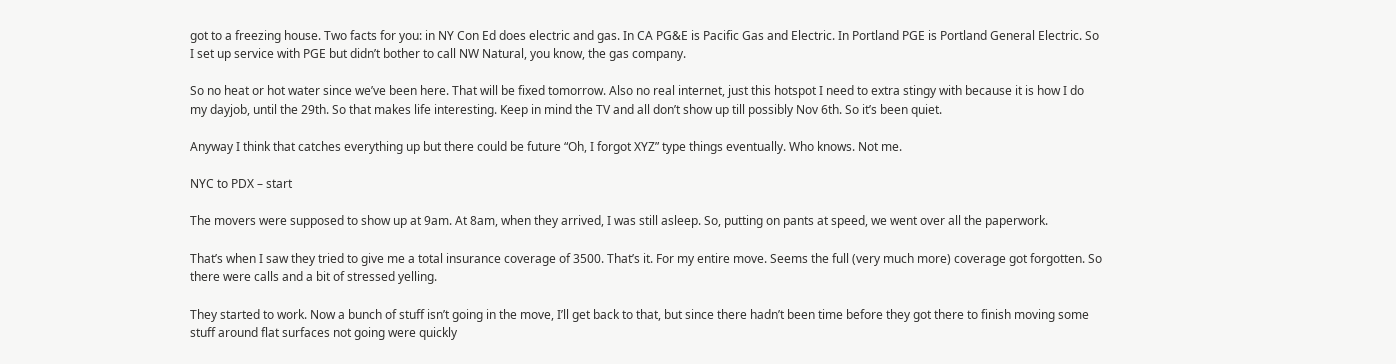got to a freezing house. Two facts for you: in NY Con Ed does electric and gas. In CA PG&E is Pacific Gas and Electric. In Portland PGE is Portland General Electric. So I set up service with PGE but didn’t bother to call NW Natural, you know, the gas company.

So no heat or hot water since we’ve been here. That will be fixed tomorrow. Also no real internet, just this hotspot I need to extra stingy with because it is how I do my dayjob, until the 29th. So that makes life interesting. Keep in mind the TV and all don’t show up till possibly Nov 6th. So it’s been quiet.

Anyway I think that catches everything up but there could be future “Oh, I forgot XYZ” type things eventually. Who knows. Not me.

NYC to PDX – start

The movers were supposed to show up at 9am. At 8am, when they arrived, I was still asleep. So, putting on pants at speed, we went over all the paperwork.

That’s when I saw they tried to give me a total insurance coverage of 3500. That’s it. For my entire move. Seems the full (very much more) coverage got forgotten. So there were calls and a bit of stressed yelling.

They started to work. Now a bunch of stuff isn’t going in the move, I’ll get back to that, but since there hadn’t been time before they got there to finish moving some stuff around flat surfaces not going were quickly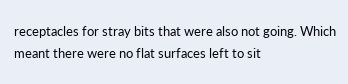receptacles for stray bits that were also not going. Which meant there were no flat surfaces left to sit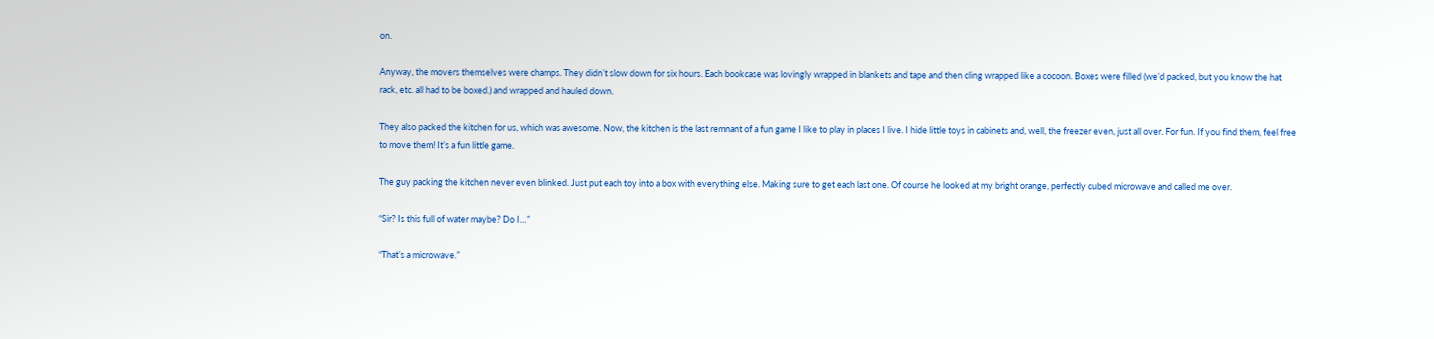on.

Anyway, the movers themselves were champs. They didn’t slow down for six hours. Each bookcase was lovingly wrapped in blankets and tape and then cling wrapped like a cocoon. Boxes were filled (we’d packed, but you know the hat rack, etc. all had to be boxed.) and wrapped and hauled down.

They also packed the kitchen for us, which was awesome. Now, the kitchen is the last remnant of a fun game I like to play in places I live. I hide little toys in cabinets and, well, the freezer even, just all over. For fun. If you find them, feel free to move them! It’s a fun little game.

The guy packing the kitchen never even blinked. Just put each toy into a box with everything else. Making sure to get each last one. Of course he looked at my bright orange, perfectly cubed microwave and called me over.

“Sir? Is this full of water maybe? Do I…”

“That’s a microwave.”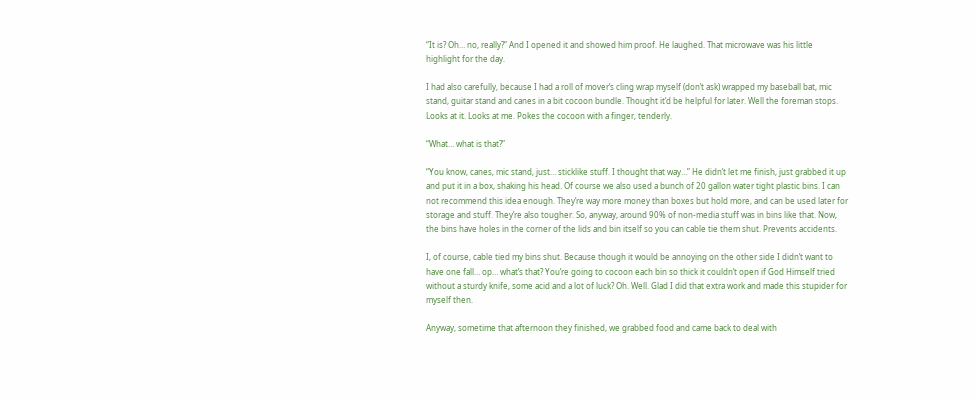“It is? Oh… no, really?” And I opened it and showed him proof. He laughed. That microwave was his little highlight for the day.

I had also carefully, because I had a roll of mover’s cling wrap myself (don’t ask) wrapped my baseball bat, mic stand, guitar stand and canes in a bit cocoon bundle. Thought it’d be helpful for later. Well the foreman stops. Looks at it. Looks at me. Pokes the cocoon with a finger, tenderly.

“What… what is that?”

“You know, canes, mic stand, just… sticklike stuff. I thought that way…” He didn’t let me finish, just grabbed it up and put it in a box, shaking his head. Of course we also used a bunch of 20 gallon water tight plastic bins. I can not recommend this idea enough. They’re way more money than boxes but hold more, and can be used later for storage and stuff. They’re also tougher. So, anyway, around 90% of non-media stuff was in bins like that. Now, the bins have holes in the corner of the lids and bin itself so you can cable tie them shut. Prevents accidents.

I, of course, cable tied my bins shut. Because though it would be annoying on the other side I didn’t want to have one fall… op… what’s that? You’re going to cocoon each bin so thick it couldn’t open if God Himself tried without a sturdy knife, some acid and a lot of luck? Oh. Well. Glad I did that extra work and made this stupider for myself then.

Anyway, sometime that afternoon they finished, we grabbed food and came back to deal with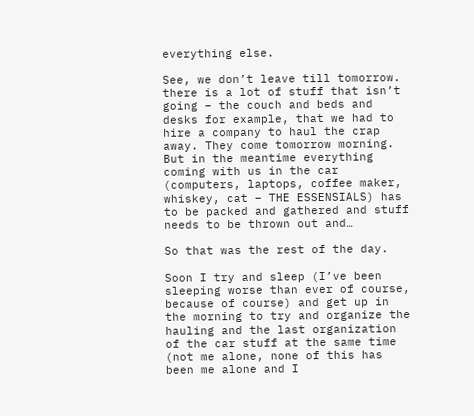everything else.

See, we don’t leave till tomorrow. there is a lot of stuff that isn’t going – the couch and beds and desks for example, that we had to hire a company to haul the crap away. They come tomorrow morning. But in the meantime everything coming with us in the car (computers, laptops, coffee maker, whiskey, cat – THE ESSENSIALS) has to be packed and gathered and stuff needs to be thrown out and…

So that was the rest of the day.

Soon I try and sleep (I’ve been sleeping worse than ever of course, because of course) and get up in the morning to try and organize the hauling and the last organization of the car stuff at the same time (not me alone, none of this has been me alone and I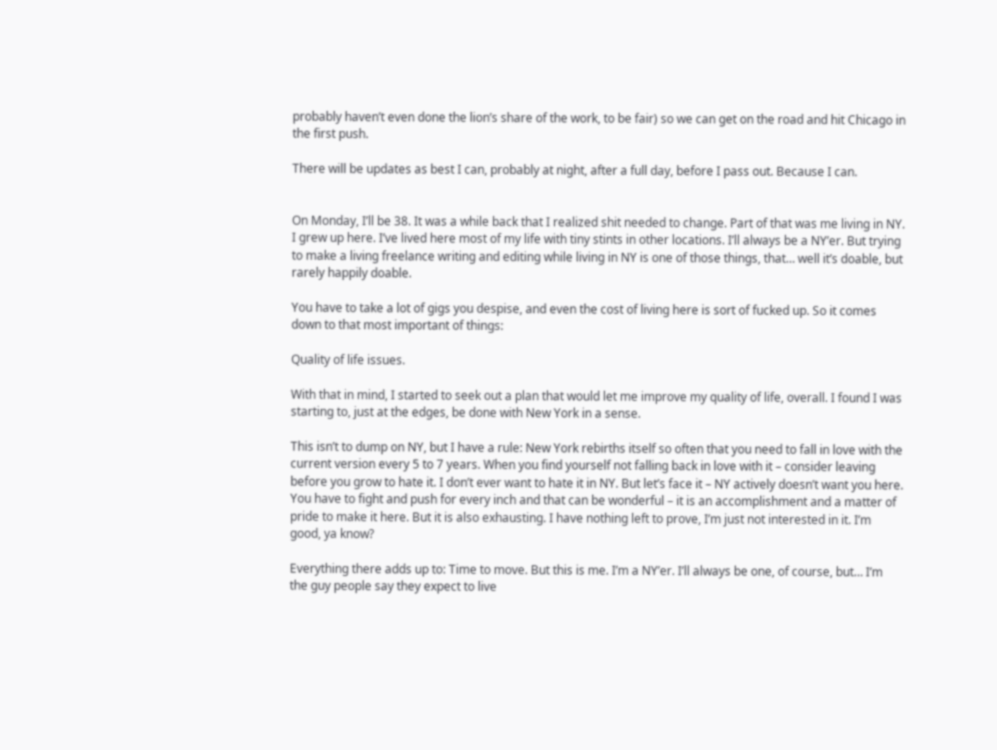probably haven’t even done the lion’s share of the work, to be fair) so we can get on the road and hit Chicago in the first push.

There will be updates as best I can, probably at night, after a full day, before I pass out. Because I can.


On Monday, I’ll be 38. It was a while back that I realized shit needed to change. Part of that was me living in NY. I grew up here. I’ve lived here most of my life with tiny stints in other locations. I’ll always be a NY’er. But trying to make a living freelance writing and editing while living in NY is one of those things, that… well it’s doable, but rarely happily doable.

You have to take a lot of gigs you despise, and even the cost of living here is sort of fucked up. So it comes down to that most important of things:

Quality of life issues.

With that in mind, I started to seek out a plan that would let me improve my quality of life, overall. I found I was starting to, just at the edges, be done with New York in a sense.

This isn’t to dump on NY, but I have a rule: New York rebirths itself so often that you need to fall in love with the current version every 5 to 7 years. When you find yourself not falling back in love with it – consider leaving before you grow to hate it. I don’t ever want to hate it in NY. But let’s face it – NY actively doesn’t want you here. You have to fight and push for every inch and that can be wonderful – it is an accomplishment and a matter of pride to make it here. But it is also exhausting. I have nothing left to prove, I’m just not interested in it. I’m good, ya know?

Everything there adds up to: Time to move. But this is me. I’m a NY’er. I’ll always be one, of course, but… I’m the guy people say they expect to live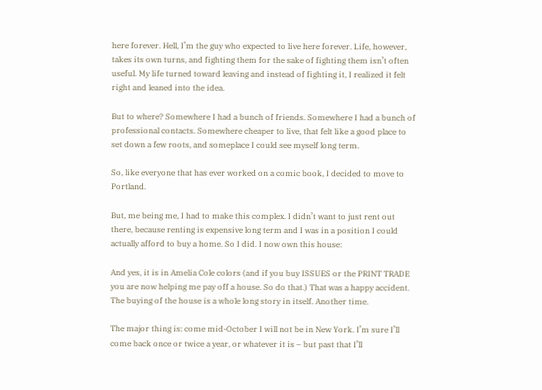here forever. Hell, I’m the guy who expected to live here forever. Life, however, takes its own turns, and fighting them for the sake of fighting them isn’t often useful. My life turned toward leaving and instead of fighting it, I realized it felt right and leaned into the idea.

But to where? Somewhere I had a bunch of friends. Somewhere I had a bunch of professional contacts. Somewhere cheaper to live, that felt like a good place to set down a few roots, and someplace I could see myself long term.

So, like everyone that has ever worked on a comic book, I decided to move to Portland.

But, me being me, I had to make this complex. I didn’t want to just rent out there, because renting is expensive long term and I was in a position I could actually afford to buy a home. So I did. I now own this house:

And yes, it is in Amelia Cole colors (and if you buy ISSUES or the PRINT TRADE you are now helping me pay off a house. So do that.) That was a happy accident. The buying of the house is a whole long story in itself. Another time.

The major thing is: come mid-October I will not be in New York. I’m sure I’ll come back once or twice a year, or whatever it is – but past that I’ll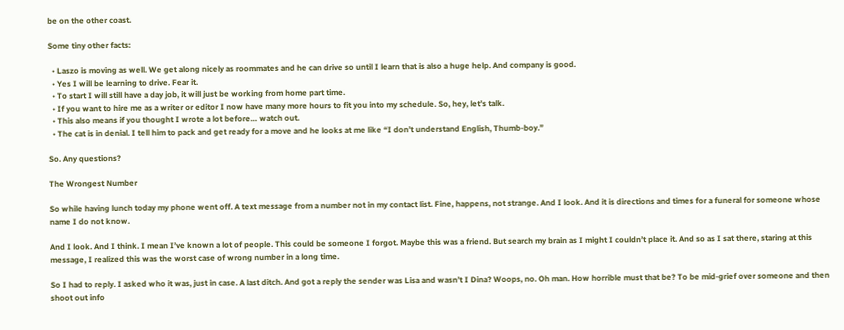be on the other coast.

Some tiny other facts:

  • Laszo is moving as well. We get along nicely as roommates and he can drive so until I learn that is also a huge help. And company is good.
  • Yes I will be learning to drive. Fear it.
  • To start I will still have a day job, it will just be working from home part time.
  • If you want to hire me as a writer or editor I now have many more hours to fit you into my schedule. So, hey, let’s talk.
  • This also means if you thought I wrote a lot before… watch out.
  • The cat is in denial. I tell him to pack and get ready for a move and he looks at me like “I don’t understand English, Thumb-boy.”

So. Any questions?

The Wrongest Number

So while having lunch today my phone went off. A text message from a number not in my contact list. Fine, happens, not strange. And I look. And it is directions and times for a funeral for someone whose name I do not know.

And I look. And I think. I mean I’ve known a lot of people. This could be someone I forgot. Maybe this was a friend. But search my brain as I might I couldn’t place it. And so as I sat there, staring at this message, I realized this was the worst case of wrong number in a long time.

So I had to reply. I asked who it was, just in case. A last ditch. And got a reply the sender was Lisa and wasn’t I Dina? Woops, no. Oh man. How horrible must that be? To be mid-grief over someone and then shoot out info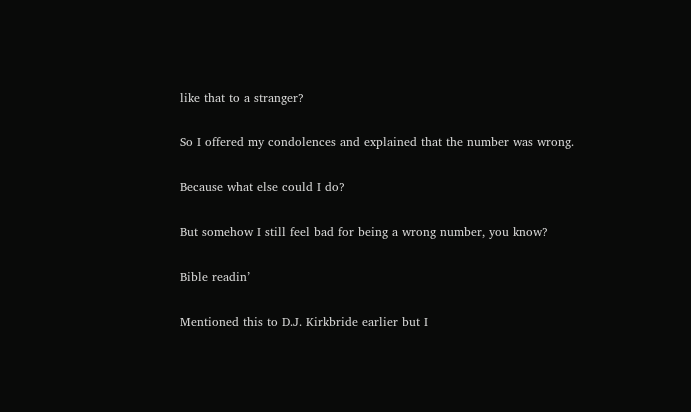like that to a stranger?

So I offered my condolences and explained that the number was wrong.

Because what else could I do?

But somehow I still feel bad for being a wrong number, you know?

Bible readin’

Mentioned this to D.J. Kirkbride earlier but I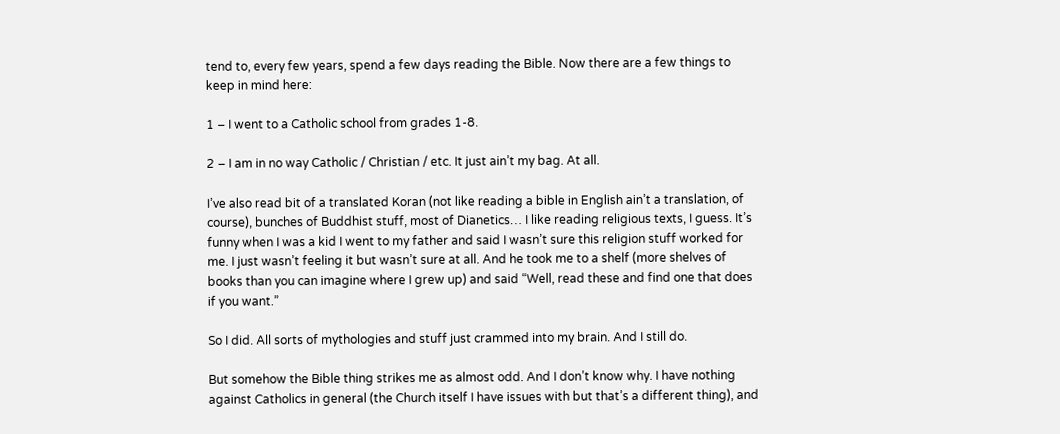tend to, every few years, spend a few days reading the Bible. Now there are a few things to keep in mind here:

1 – I went to a Catholic school from grades 1-8.

2 – I am in no way Catholic / Christian / etc. It just ain’t my bag. At all.

I’ve also read bit of a translated Koran (not like reading a bible in English ain’t a translation, of course), bunches of Buddhist stuff, most of Dianetics… I like reading religious texts, I guess. It’s funny when I was a kid I went to my father and said I wasn’t sure this religion stuff worked for me. I just wasn’t feeling it but wasn’t sure at all. And he took me to a shelf (more shelves of books than you can imagine where I grew up) and said “Well, read these and find one that does if you want.”

So I did. All sorts of mythologies and stuff just crammed into my brain. And I still do.

But somehow the Bible thing strikes me as almost odd. And I don’t know why. I have nothing against Catholics in general (the Church itself I have issues with but that’s a different thing), and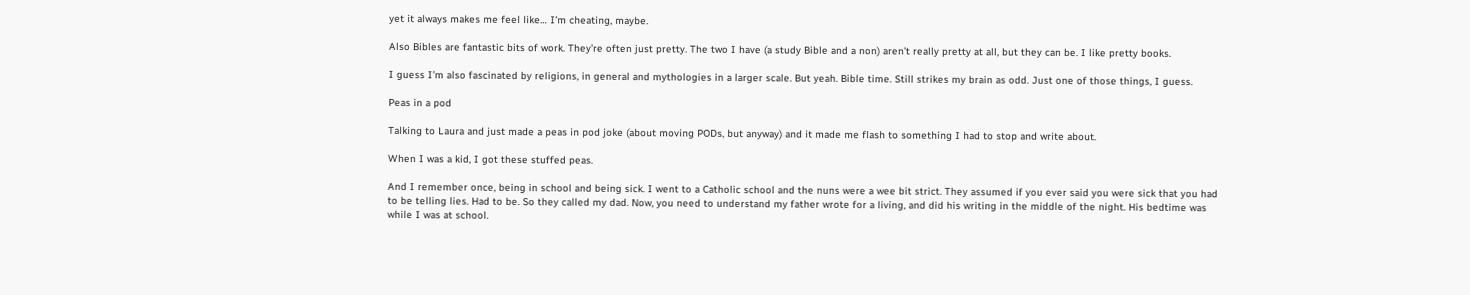yet it always makes me feel like… I’m cheating, maybe.

Also Bibles are fantastic bits of work. They’re often just pretty. The two I have (a study Bible and a non) aren’t really pretty at all, but they can be. I like pretty books.

I guess I’m also fascinated by religions, in general and mythologies in a larger scale. But yeah. Bible time. Still strikes my brain as odd. Just one of those things, I guess.

Peas in a pod

Talking to Laura and just made a peas in pod joke (about moving PODs, but anyway) and it made me flash to something I had to stop and write about.

When I was a kid, I got these stuffed peas.

And I remember once, being in school and being sick. I went to a Catholic school and the nuns were a wee bit strict. They assumed if you ever said you were sick that you had to be telling lies. Had to be. So they called my dad. Now, you need to understand my father wrote for a living, and did his writing in the middle of the night. His bedtime was while I was at school.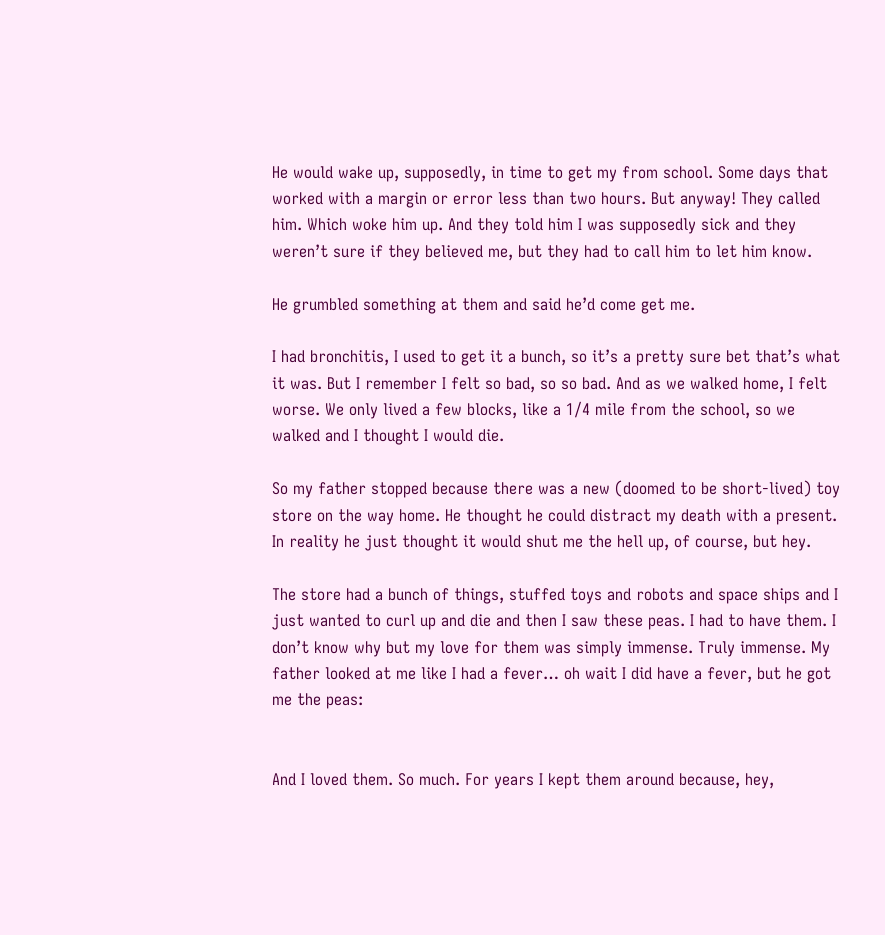He would wake up, supposedly, in time to get my from school. Some days that worked with a margin or error less than two hours. But anyway! They called him. Which woke him up. And they told him I was supposedly sick and they weren’t sure if they believed me, but they had to call him to let him know.

He grumbled something at them and said he’d come get me.

I had bronchitis, I used to get it a bunch, so it’s a pretty sure bet that’s what it was. But I remember I felt so bad, so so bad. And as we walked home, I felt worse. We only lived a few blocks, like a 1/4 mile from the school, so we walked and I thought I would die.

So my father stopped because there was a new (doomed to be short-lived) toy store on the way home. He thought he could distract my death with a present. In reality he just thought it would shut me the hell up, of course, but hey.

The store had a bunch of things, stuffed toys and robots and space ships and I just wanted to curl up and die and then I saw these peas. I had to have them. I don’t know why but my love for them was simply immense. Truly immense. My father looked at me like I had a fever… oh wait I did have a fever, but he got me the peas:


And I loved them. So much. For years I kept them around because, hey,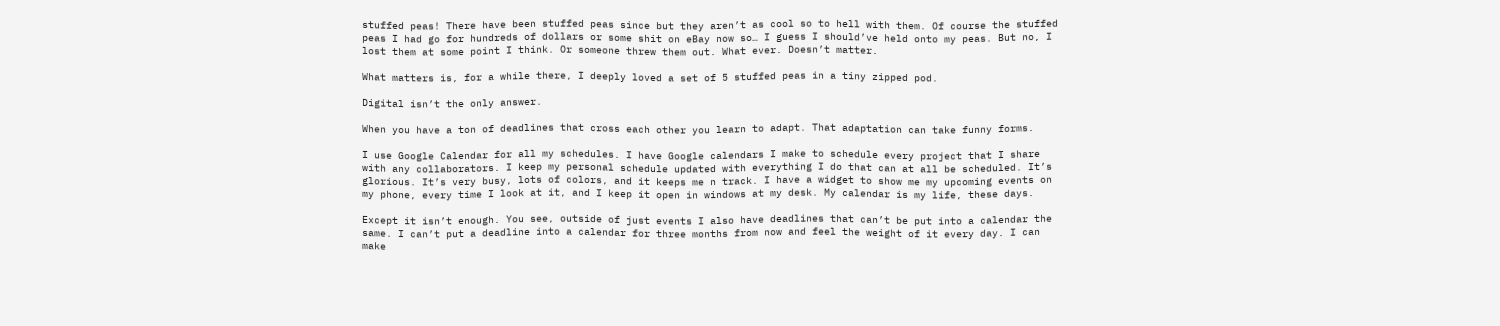stuffed peas! There have been stuffed peas since but they aren’t as cool so to hell with them. Of course the stuffed peas I had go for hundreds of dollars or some shit on eBay now so… I guess I should’ve held onto my peas. But no, I lost them at some point I think. Or someone threw them out. What ever. Doesn’t matter.

What matters is, for a while there, I deeply loved a set of 5 stuffed peas in a tiny zipped pod.

Digital isn’t the only answer.

When you have a ton of deadlines that cross each other you learn to adapt. That adaptation can take funny forms.

I use Google Calendar for all my schedules. I have Google calendars I make to schedule every project that I share with any collaborators. I keep my personal schedule updated with everything I do that can at all be scheduled. It’s glorious. It’s very busy, lots of colors, and it keeps me n track. I have a widget to show me my upcoming events on my phone, every time I look at it, and I keep it open in windows at my desk. My calendar is my life, these days.

Except it isn’t enough. You see, outside of just events I also have deadlines that can’t be put into a calendar the same. I can’t put a deadline into a calendar for three months from now and feel the weight of it every day. I can make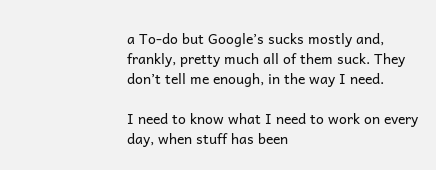a To-do but Google’s sucks mostly and, frankly, pretty much all of them suck. They don’t tell me enough, in the way I need.

I need to know what I need to work on every day, when stuff has been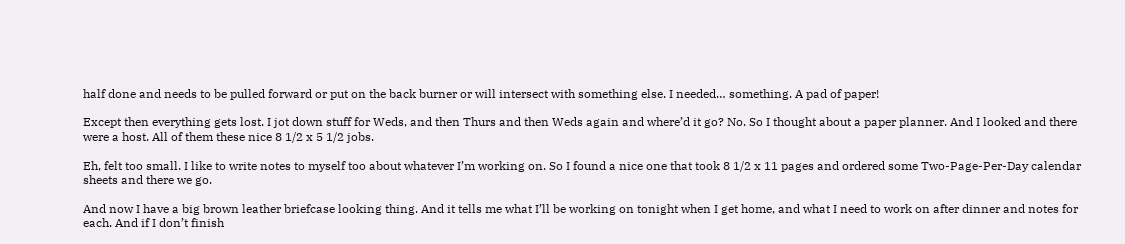half done and needs to be pulled forward or put on the back burner or will intersect with something else. I needed… something. A pad of paper!

Except then everything gets lost. I jot down stuff for Weds, and then Thurs and then Weds again and where’d it go? No. So I thought about a paper planner. And I looked and there were a host. All of them these nice 8 1/2 x 5 1/2 jobs.

Eh, felt too small. I like to write notes to myself too about whatever I’m working on. So I found a nice one that took 8 1/2 x 11 pages and ordered some Two-Page-Per-Day calendar sheets and there we go.

And now I have a big brown leather briefcase looking thing. And it tells me what I’ll be working on tonight when I get home, and what I need to work on after dinner and notes for each. And if I don’t finish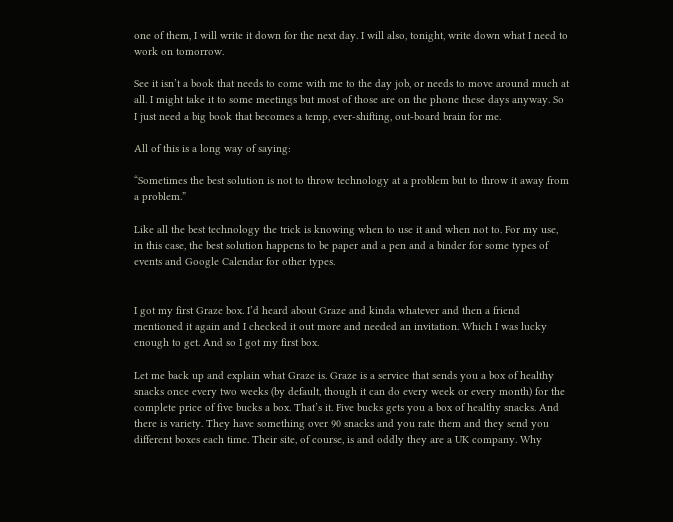one of them, I will write it down for the next day. I will also, tonight, write down what I need to work on tomorrow.

See it isn’t a book that needs to come with me to the day job, or needs to move around much at all. I might take it to some meetings but most of those are on the phone these days anyway. So I just need a big book that becomes a temp, ever-shifting, out-board brain for me.

All of this is a long way of saying:

“Sometimes the best solution is not to throw technology at a problem but to throw it away from a problem.”

Like all the best technology the trick is knowing when to use it and when not to. For my use, in this case, the best solution happens to be paper and a pen and a binder for some types of events and Google Calendar for other types.


I got my first Graze box. I’d heard about Graze and kinda whatever and then a friend mentioned it again and I checked it out more and needed an invitation. Which I was lucky enough to get. And so I got my first box.

Let me back up and explain what Graze is. Graze is a service that sends you a box of healthy snacks once every two weeks (by default, though it can do every week or every month) for the complete price of five bucks a box. That’s it. Five bucks gets you a box of healthy snacks. And there is variety. They have something over 90 snacks and you rate them and they send you different boxes each time. Their site, of course, is and oddly they are a UK company. Why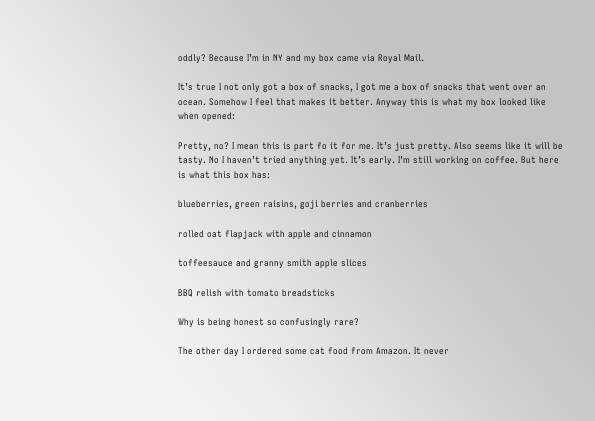oddly? Because I’m in NY and my box came via Royal Mail.

It’s true I not only got a box of snacks, I got me a box of snacks that went over an ocean. Somehow I feel that makes it better. Anyway this is what my box looked like when opened:

Pretty, no? I mean this is part fo it for me. It’s just pretty. Also seems like it will be tasty. No I haven’t tried anything yet. It’s early. I’m still working on coffee. But here is what this box has:

blueberries, green raisins, goji berries and cranberries

rolled oat flapjack with apple and cinnamon

toffeesauce and granny smith apple slices

BBQ relish with tomato breadsticks

Why is being honest so confusingly rare?

The other day I ordered some cat food from Amazon. It never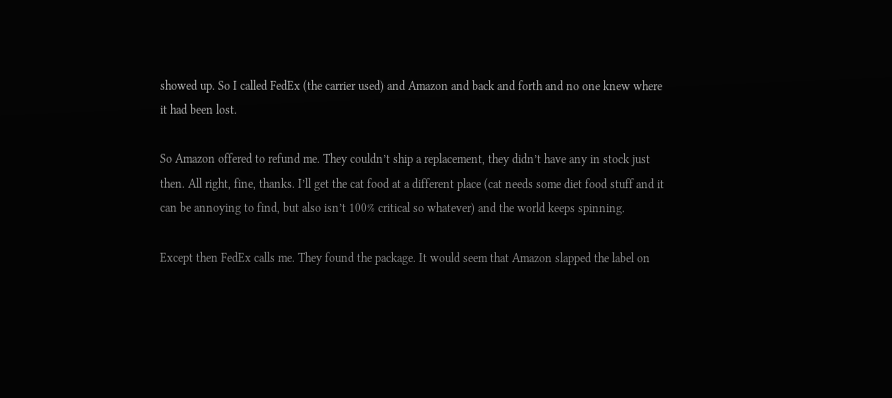showed up. So I called FedEx (the carrier used) and Amazon and back and forth and no one knew where it had been lost.

So Amazon offered to refund me. They couldn’t ship a replacement, they didn’t have any in stock just then. All right, fine, thanks. I’ll get the cat food at a different place (cat needs some diet food stuff and it can be annoying to find, but also isn’t 100% critical so whatever) and the world keeps spinning.

Except then FedEx calls me. They found the package. It would seem that Amazon slapped the label on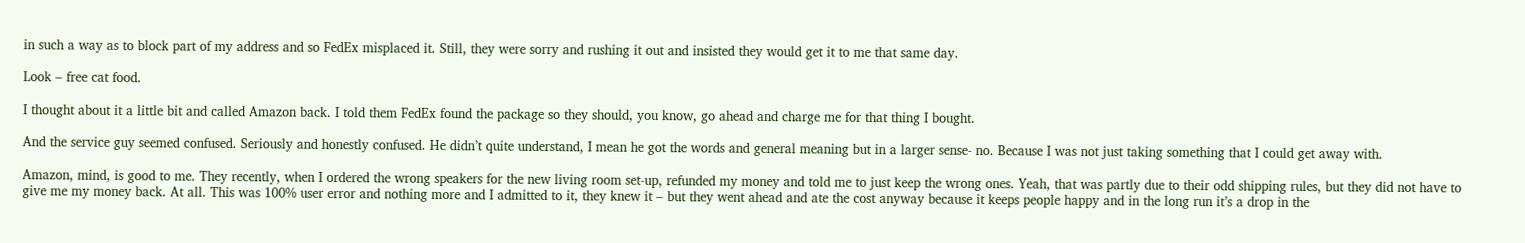in such a way as to block part of my address and so FedEx misplaced it. Still, they were sorry and rushing it out and insisted they would get it to me that same day.

Look – free cat food.

I thought about it a little bit and called Amazon back. I told them FedEx found the package so they should, you know, go ahead and charge me for that thing I bought.

And the service guy seemed confused. Seriously and honestly confused. He didn’t quite understand, I mean he got the words and general meaning but in a larger sense- no. Because I was not just taking something that I could get away with.

Amazon, mind, is good to me. They recently, when I ordered the wrong speakers for the new living room set-up, refunded my money and told me to just keep the wrong ones. Yeah, that was partly due to their odd shipping rules, but they did not have to give me my money back. At all. This was 100% user error and nothing more and I admitted to it, they knew it – but they went ahead and ate the cost anyway because it keeps people happy and in the long run it’s a drop in the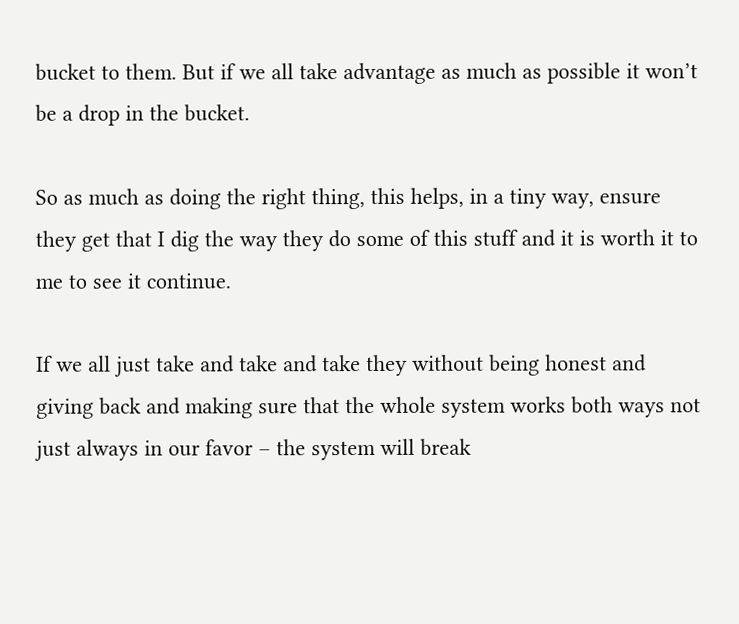bucket to them. But if we all take advantage as much as possible it won’t be a drop in the bucket.

So as much as doing the right thing, this helps, in a tiny way, ensure they get that I dig the way they do some of this stuff and it is worth it to me to see it continue.

If we all just take and take and take they without being honest and giving back and making sure that the whole system works both ways not just always in our favor – the system will break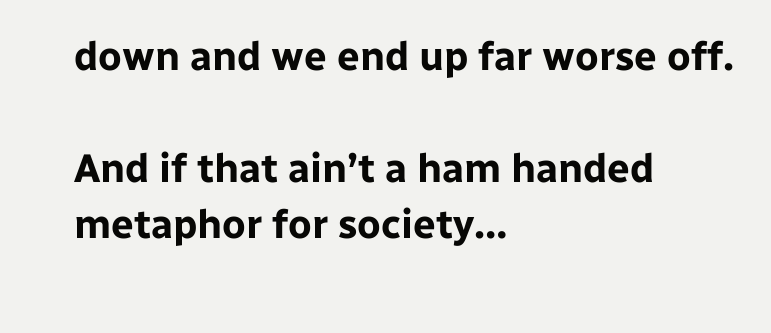down and we end up far worse off.

And if that ain’t a ham handed metaphor for society…